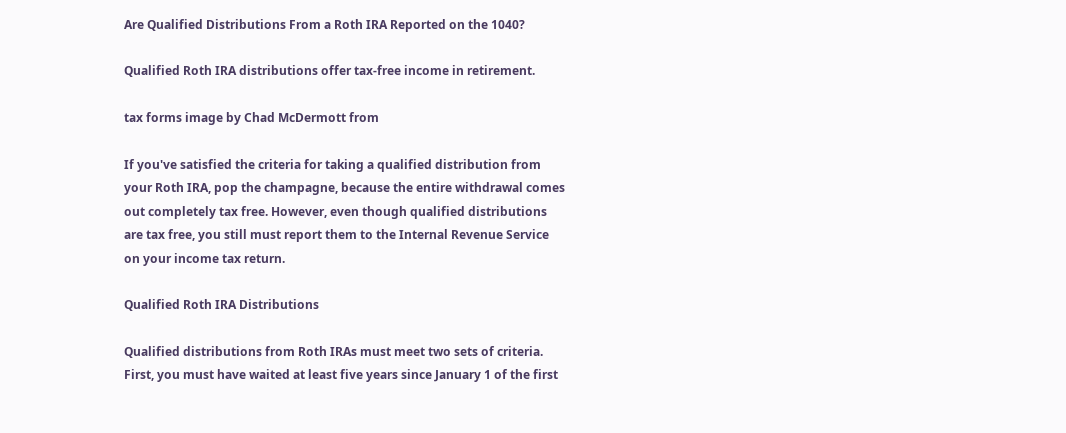Are Qualified Distributions From a Roth IRA Reported on the 1040?

Qualified Roth IRA distributions offer tax-free income in retirement.

tax forms image by Chad McDermott from

If you've satisfied the criteria for taking a qualified distribution from your Roth IRA, pop the champagne, because the entire withdrawal comes out completely tax free. However, even though qualified distributions are tax free, you still must report them to the Internal Revenue Service on your income tax return.

Qualified Roth IRA Distributions

Qualified distributions from Roth IRAs must meet two sets of criteria. First, you must have waited at least five years since January 1 of the first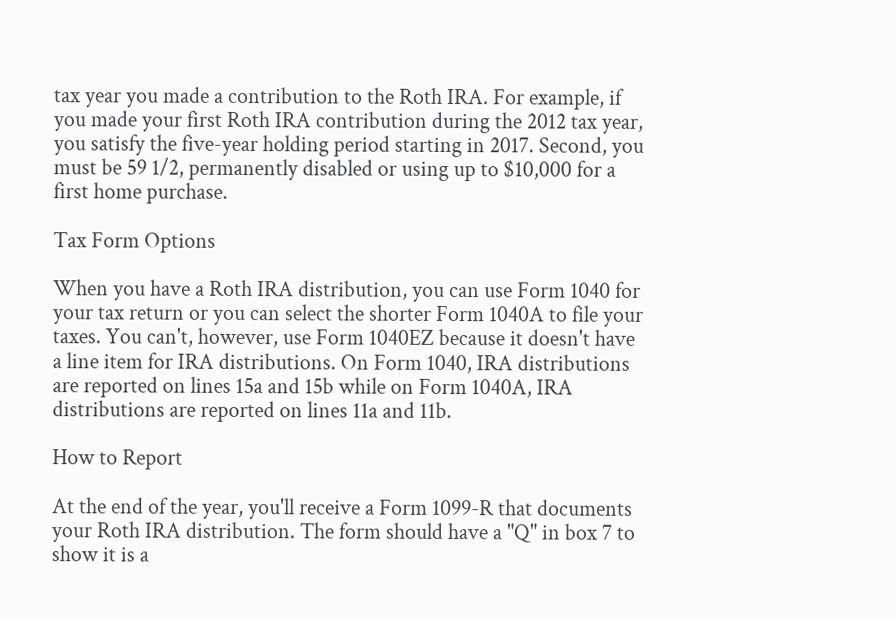tax year you made a contribution to the Roth IRA. For example, if you made your first Roth IRA contribution during the 2012 tax year, you satisfy the five-year holding period starting in 2017. Second, you must be 59 1/2, permanently disabled or using up to $10,000 for a first home purchase.

Tax Form Options

When you have a Roth IRA distribution, you can use Form 1040 for your tax return or you can select the shorter Form 1040A to file your taxes. You can't, however, use Form 1040EZ because it doesn't have a line item for IRA distributions. On Form 1040, IRA distributions are reported on lines 15a and 15b while on Form 1040A, IRA distributions are reported on lines 11a and 11b.

How to Report

At the end of the year, you'll receive a Form 1099-R that documents your Roth IRA distribution. The form should have a "Q" in box 7 to show it is a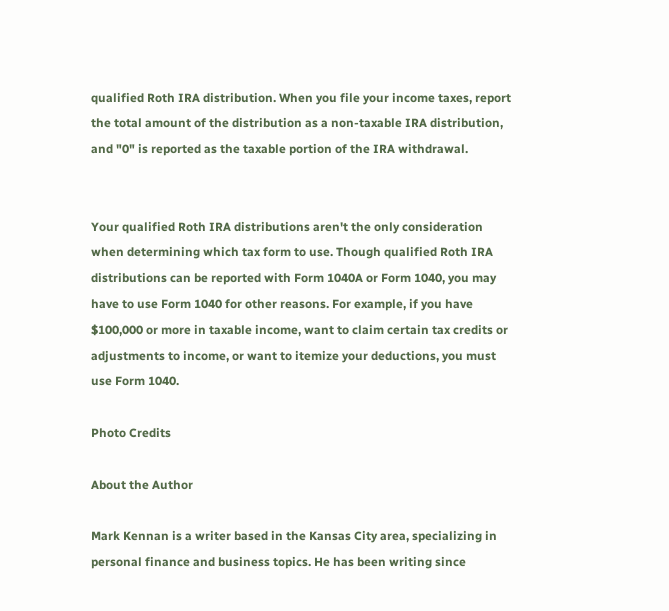qualified Roth IRA distribution. When you file your income taxes, report the total amount of the distribution as a non-taxable IRA distribution, and "0" is reported as the taxable portion of the IRA withdrawal.


Your qualified Roth IRA distributions aren't the only consideration when determining which tax form to use. Though qualified Roth IRA distributions can be reported with Form 1040A or Form 1040, you may have to use Form 1040 for other reasons. For example, if you have $100,000 or more in taxable income, want to claim certain tax credits or adjustments to income, or want to itemize your deductions, you must use Form 1040.

Photo Credits

About the Author

Mark Kennan is a writer based in the Kansas City area, specializing in personal finance and business topics. He has been writing since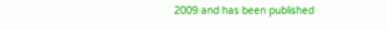2009 and has been published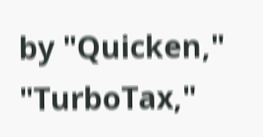by "Quicken," "TurboTax,"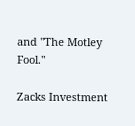and "The Motley Fool."

Zacks Investment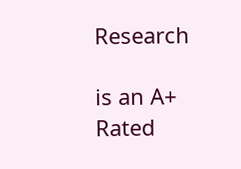Research

is an A+ Rated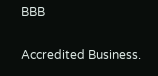BBB

Accredited Business.